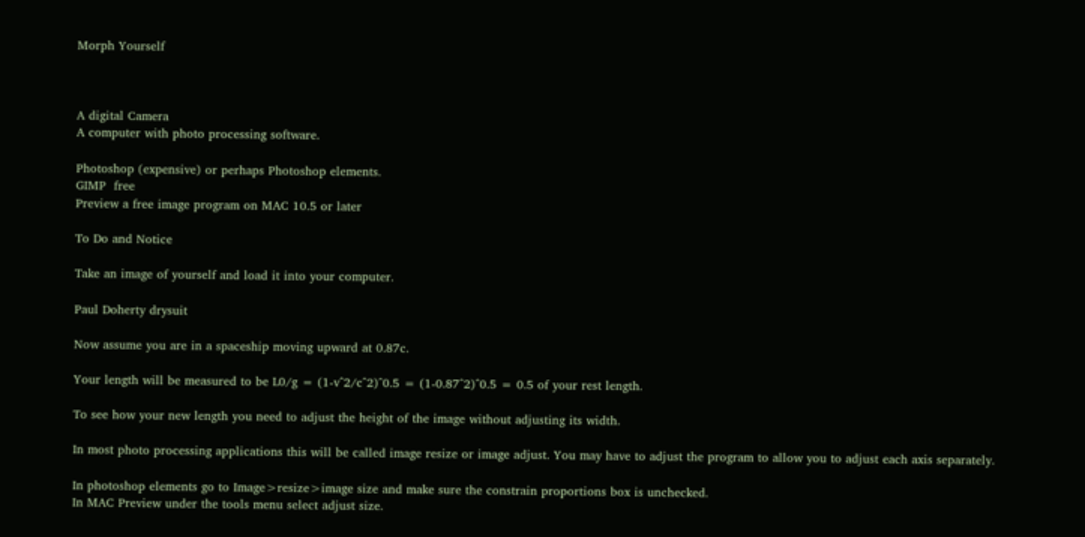Morph Yourself



A digital Camera
A computer with photo processing software.

Photoshop (expensive) or perhaps Photoshop elements.
GIMP  free
Preview a free image program on MAC 10.5 or later

To Do and Notice

Take an image of yourself and load it into your computer.

Paul Doherty drysuit

Now assume you are in a spaceship moving upward at 0.87c.

Your length will be measured to be L0/g = (1-v^2/c^2)^0.5 = (1-0.87^2)^0.5 = 0.5 of your rest length.

To see how your new length you need to adjust the height of the image without adjusting its width.

In most photo processing applications this will be called image resize or image adjust. You may have to adjust the program to allow you to adjust each axis separately.

In photoshop elements go to Image>resize>image size and make sure the constrain proportions box is unchecked.
In MAC Preview under the tools menu select adjust size.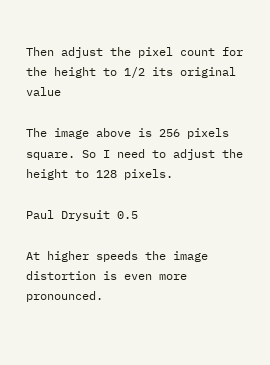Then adjust the pixel count for the height to 1/2 its original value

The image above is 256 pixels square. So I need to adjust the height to 128 pixels.

Paul Drysuit 0.5

At higher speeds the image distortion is even more pronounced.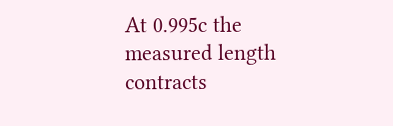At 0.995c the measured length contracts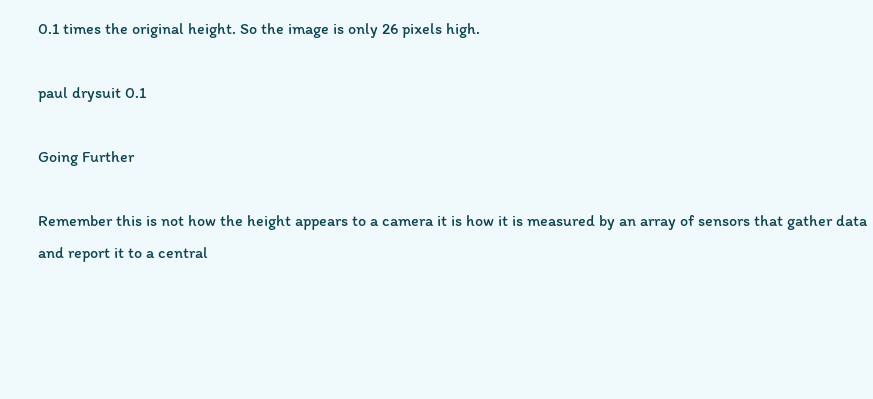0.1 times the original height. So the image is only 26 pixels high.

paul drysuit 0.1

Going Further

Remember this is not how the height appears to a camera it is how it is measured by an array of sensors that gather data and report it to a central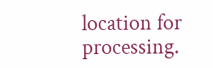location for processing.